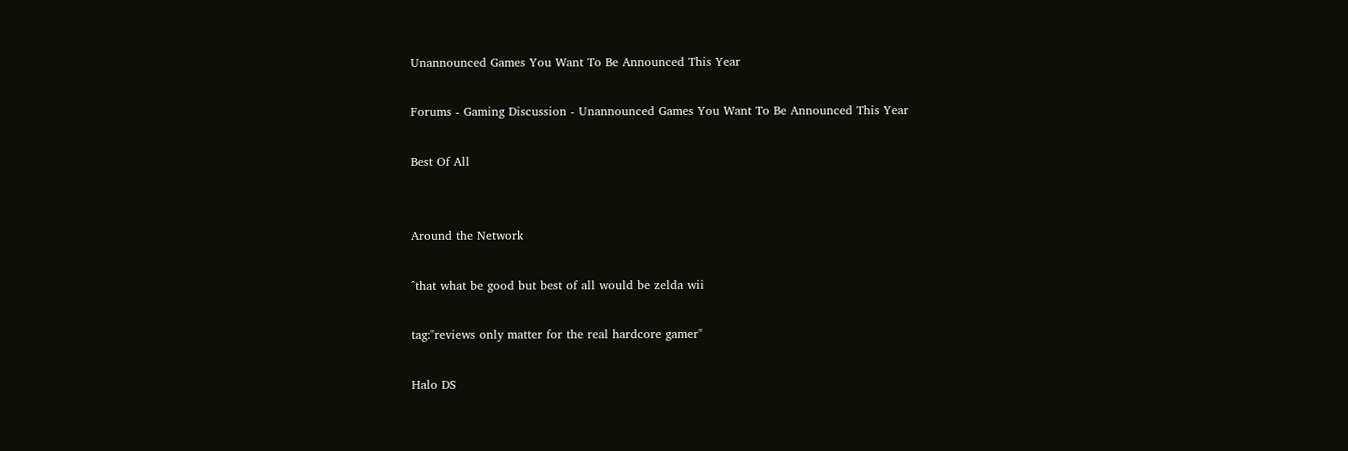Unannounced Games You Want To Be Announced This Year

Forums - Gaming Discussion - Unannounced Games You Want To Be Announced This Year

Best Of All


Around the Network

^that what be good but best of all would be zelda wii

tag:"reviews only matter for the real hardcore gamer"

Halo DS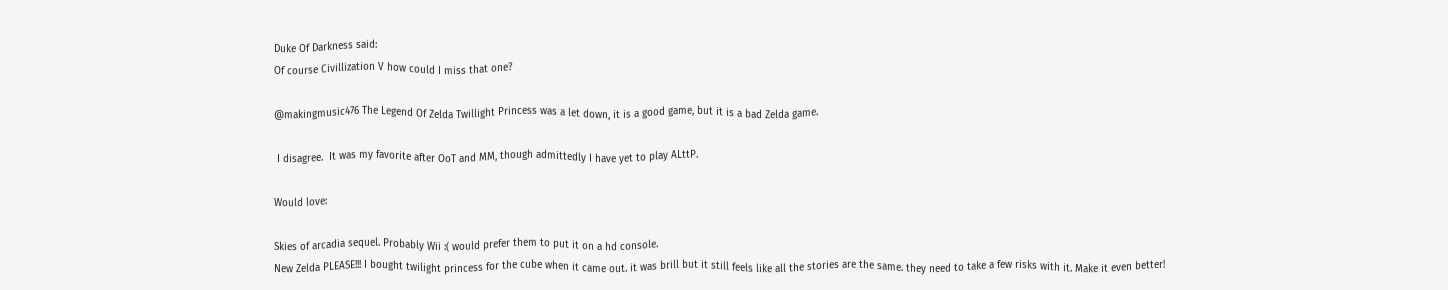Duke Of Darkness said:
Of course Civillization V how could I miss that one?

@makingmusic476 The Legend Of Zelda Twillight Princess was a let down, it is a good game, but it is a bad Zelda game.

 I disagree.  It was my favorite after OoT and MM, though admittedly I have yet to play ALttP.

Would love:

Skies of arcadia sequel. Probably Wii :( would prefer them to put it on a hd console.
New Zelda PLEASE!!! I bought twilight princess for the cube when it came out. it was brill but it still feels like all the stories are the same. they need to take a few risks with it. Make it even better!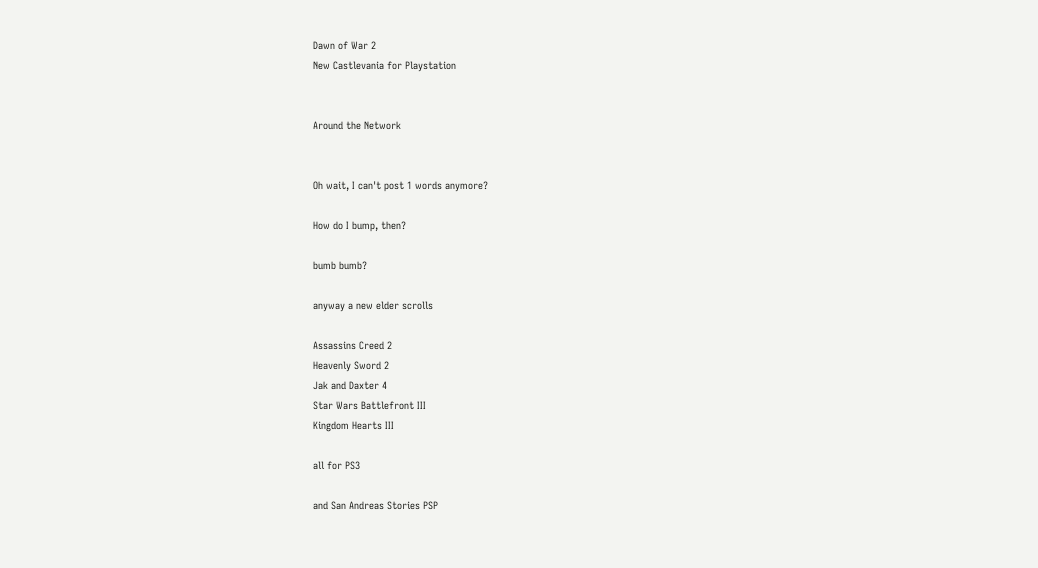Dawn of War 2
New Castlevania for Playstation


Around the Network


Oh wait, I can't post 1 words anymore?

How do I bump, then?

bumb bumb?

anyway a new elder scrolls

Assassins Creed 2
Heavenly Sword 2
Jak and Daxter 4
Star Wars Battlefront III
Kingdom Hearts III

all for PS3

and San Andreas Stories PSP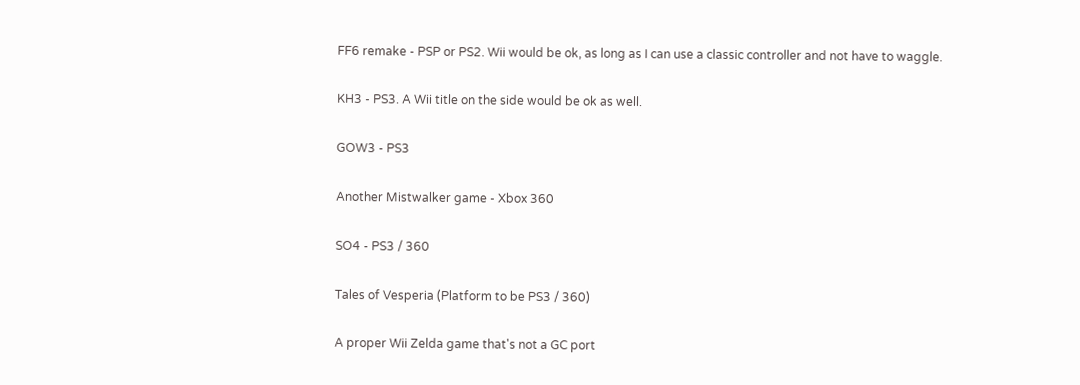FF6 remake - PSP or PS2. Wii would be ok, as long as I can use a classic controller and not have to waggle.

KH3 - PS3. A Wii title on the side would be ok as well.

GOW3 - PS3

Another Mistwalker game - Xbox 360

SO4 - PS3 / 360

Tales of Vesperia (Platform to be PS3 / 360)

A proper Wii Zelda game that's not a GC port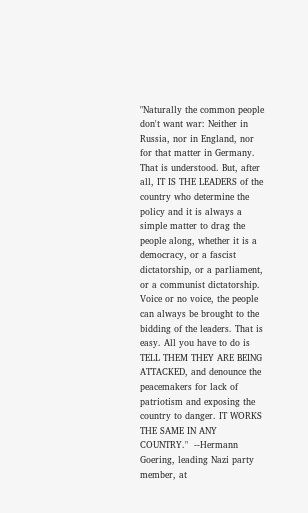"Naturally the common people don't want war: Neither in Russia, nor in England, nor for that matter in Germany. That is understood. But, after all, IT IS THE LEADERS of the country who determine the policy and it is always a simple matter to drag the people along, whether it is a democracy, or a fascist dictatorship, or a parliament, or a communist dictatorship. Voice or no voice, the people can always be brought to the bidding of the leaders. That is easy. All you have to do is TELL THEM THEY ARE BEING ATTACKED, and denounce the peacemakers for lack of patriotism and exposing the country to danger. IT WORKS THE SAME IN ANY COUNTRY."  --Hermann Goering, leading Nazi party member, at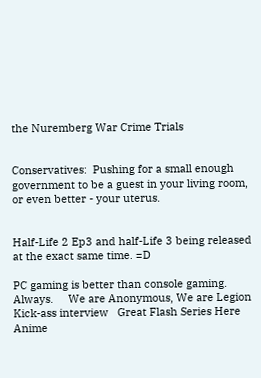the Nuremberg War Crime Trials


Conservatives:  Pushing for a small enough government to be a guest in your living room, or even better - your uterus.


Half-Life 2 Ep3 and half-Life 3 being released at the exact same time. =D

PC gaming is better than console gaming. Always.     We are Anonymous, We are Legion    Kick-ass interview   Great Flash Series Here    Anime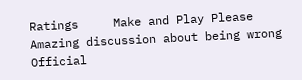Ratings     Make and Play Please
Amazing discussion about being wrong
Official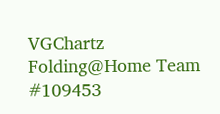VGChartz Folding@Home Team #109453